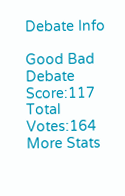Debate Info

Good Bad
Debate Score:117
Total Votes:164
More Stats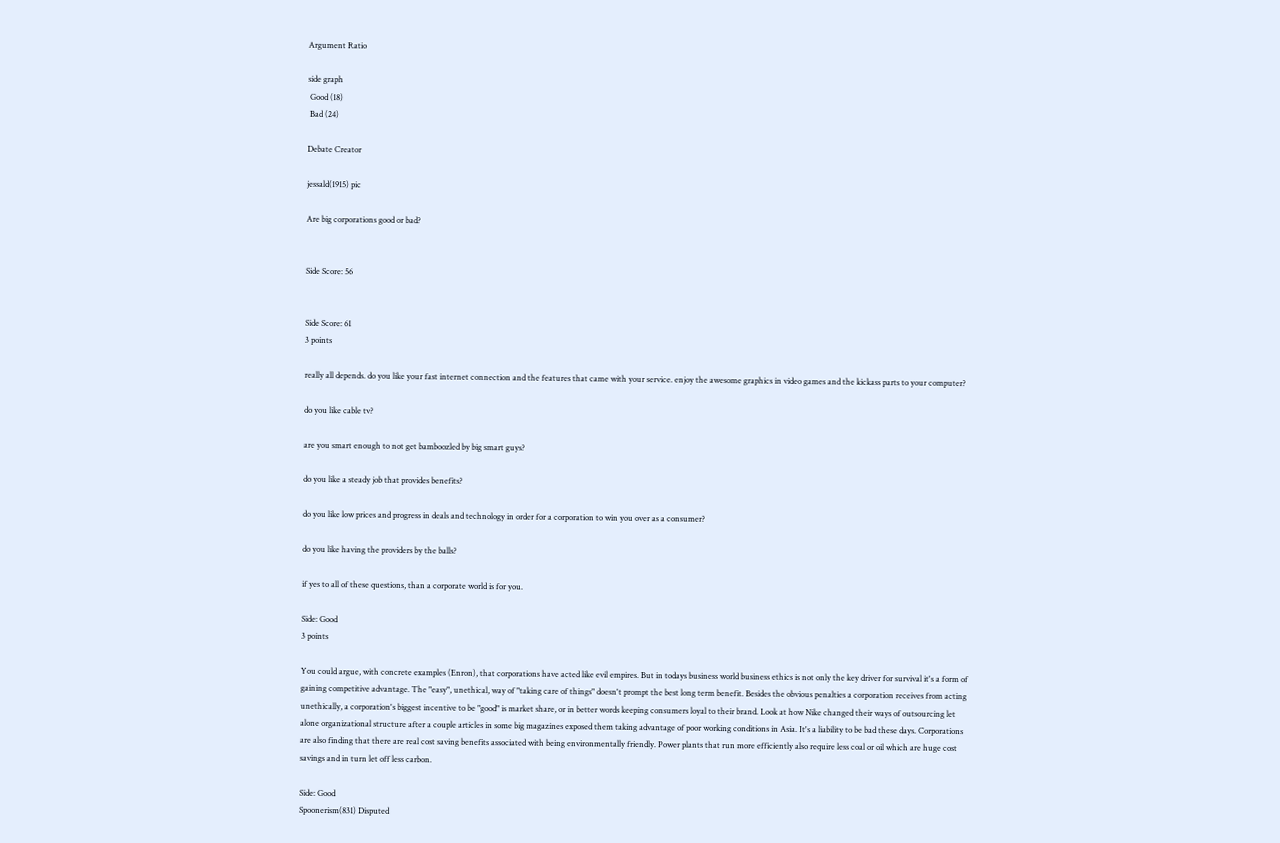Argument Ratio

side graph
 Good (18)
 Bad (24)

Debate Creator

jessald(1915) pic

Are big corporations good or bad?


Side Score: 56


Side Score: 61
3 points

really all depends. do you like your fast internet connection and the features that came with your service. enjoy the awesome graphics in video games and the kickass parts to your computer?

do you like cable tv?

are you smart enough to not get bamboozled by big smart guys?

do you like a steady job that provides benefits?

do you like low prices and progress in deals and technology in order for a corporation to win you over as a consumer?

do you like having the providers by the balls?

if yes to all of these questions, than a corporate world is for you.

Side: Good
3 points

You could argue, with concrete examples (Enron), that corporations have acted like evil empires. But in todays business world business ethics is not only the key driver for survival it's a form of gaining competitive advantage. The "easy", unethical, way of "taking care of things" doesn't prompt the best long term benefit. Besides the obvious penalties a corporation receives from acting unethically, a corporation's biggest incentive to be "good" is market share, or in better words keeping consumers loyal to their brand. Look at how Nike changed their ways of outsourcing let alone organizational structure after a couple articles in some big magazines exposed them taking advantage of poor working conditions in Asia. It's a liability to be bad these days. Corporations are also finding that there are real cost saving benefits associated with being environmentally friendly. Power plants that run more efficiently also require less coal or oil which are huge cost savings and in turn let off less carbon.

Side: Good
Spoonerism(831) Disputed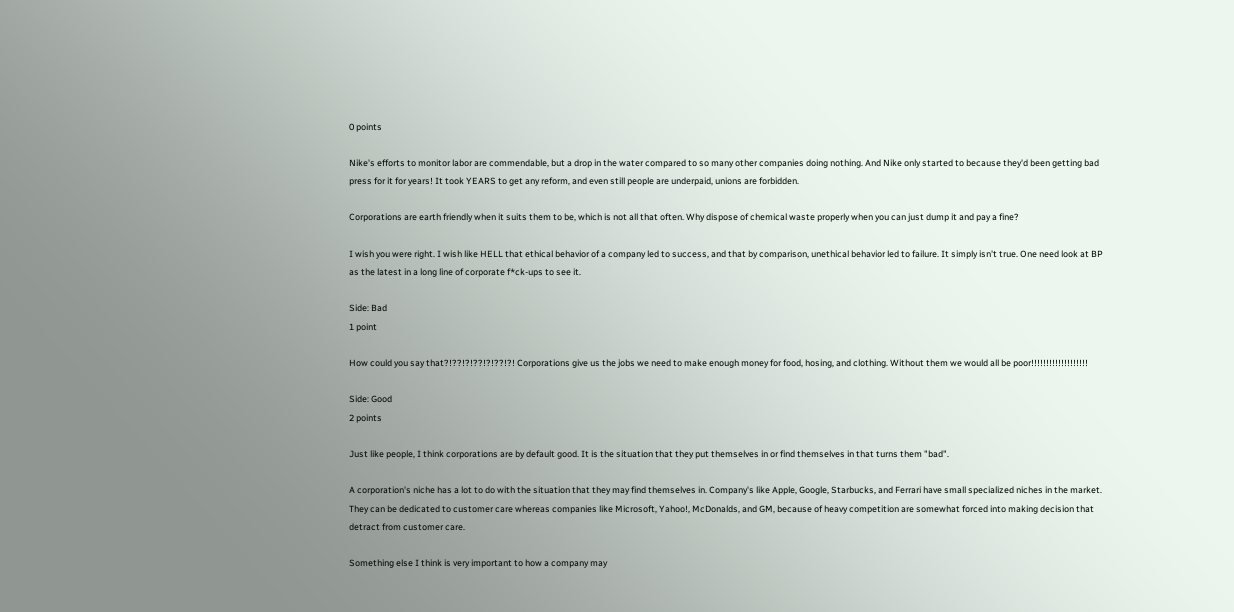0 points

Nike's efforts to monitor labor are commendable, but a drop in the water compared to so many other companies doing nothing. And Nike only started to because they'd been getting bad press for it for years! It took YEARS to get any reform, and even still people are underpaid, unions are forbidden.

Corporations are earth friendly when it suits them to be, which is not all that often. Why dispose of chemical waste properly when you can just dump it and pay a fine?

I wish you were right. I wish like HELL that ethical behavior of a company led to success, and that by comparison, unethical behavior led to failure. It simply isn't true. One need look at BP as the latest in a long line of corporate f*ck-ups to see it.

Side: Bad
1 point

How could you say that?!??!?!??!?!??!?! Corporations give us the jobs we need to make enough money for food, hosing, and clothing. Without them we would all be poor!!!!!!!!!!!!!!!!!!!

Side: Good
2 points

Just like people, I think corporations are by default good. It is the situation that they put themselves in or find themselves in that turns them "bad".

A corporation's niche has a lot to do with the situation that they may find themselves in. Company's like Apple, Google, Starbucks, and Ferrari have small specialized niches in the market. They can be dedicated to customer care whereas companies like Microsoft, Yahoo!, McDonalds, and GM, because of heavy competition are somewhat forced into making decision that detract from customer care.

Something else I think is very important to how a company may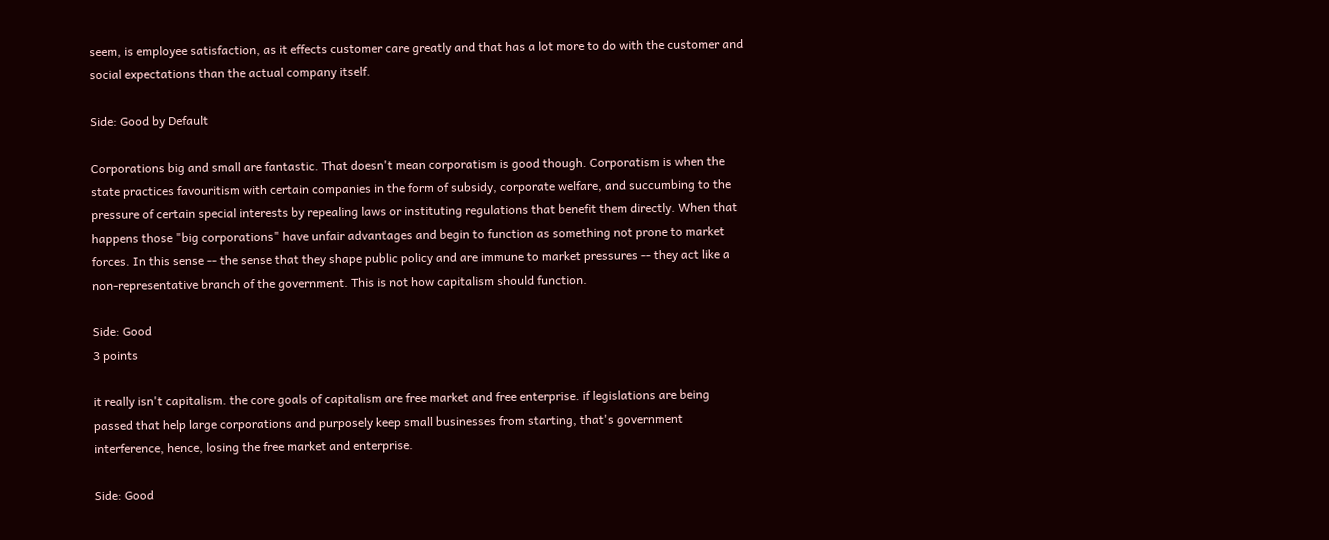seem, is employee satisfaction, as it effects customer care greatly and that has a lot more to do with the customer and social expectations than the actual company itself.

Side: Good by Default

Corporations big and small are fantastic. That doesn't mean corporatism is good though. Corporatism is when the state practices favouritism with certain companies in the form of subsidy, corporate welfare, and succumbing to the pressure of certain special interests by repealing laws or instituting regulations that benefit them directly. When that happens those "big corporations" have unfair advantages and begin to function as something not prone to market forces. In this sense -- the sense that they shape public policy and are immune to market pressures -- they act like a non-representative branch of the government. This is not how capitalism should function.

Side: Good
3 points

it really isn't capitalism. the core goals of capitalism are free market and free enterprise. if legislations are being passed that help large corporations and purposely keep small businesses from starting, that's government interference, hence, losing the free market and enterprise.

Side: Good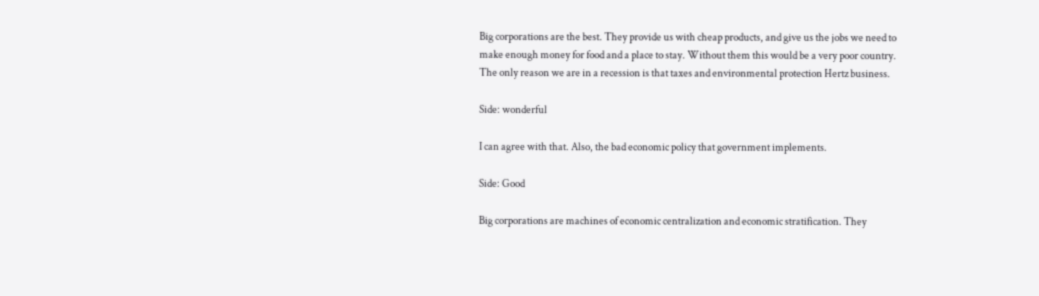Big corporations are the best. They provide us with cheap products, and give us the jobs we need to make enough money for food and a place to stay. Without them this would be a very poor country. The only reason we are in a recession is that taxes and environmental protection Hertz business.

Side: wonderful

I can agree with that. Also, the bad economic policy that government implements.

Side: Good

Big corporations are machines of economic centralization and economic stratification. They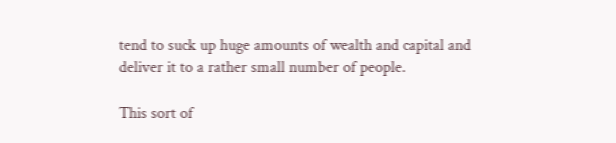tend to suck up huge amounts of wealth and capital and deliver it to a rather small number of people.

This sort of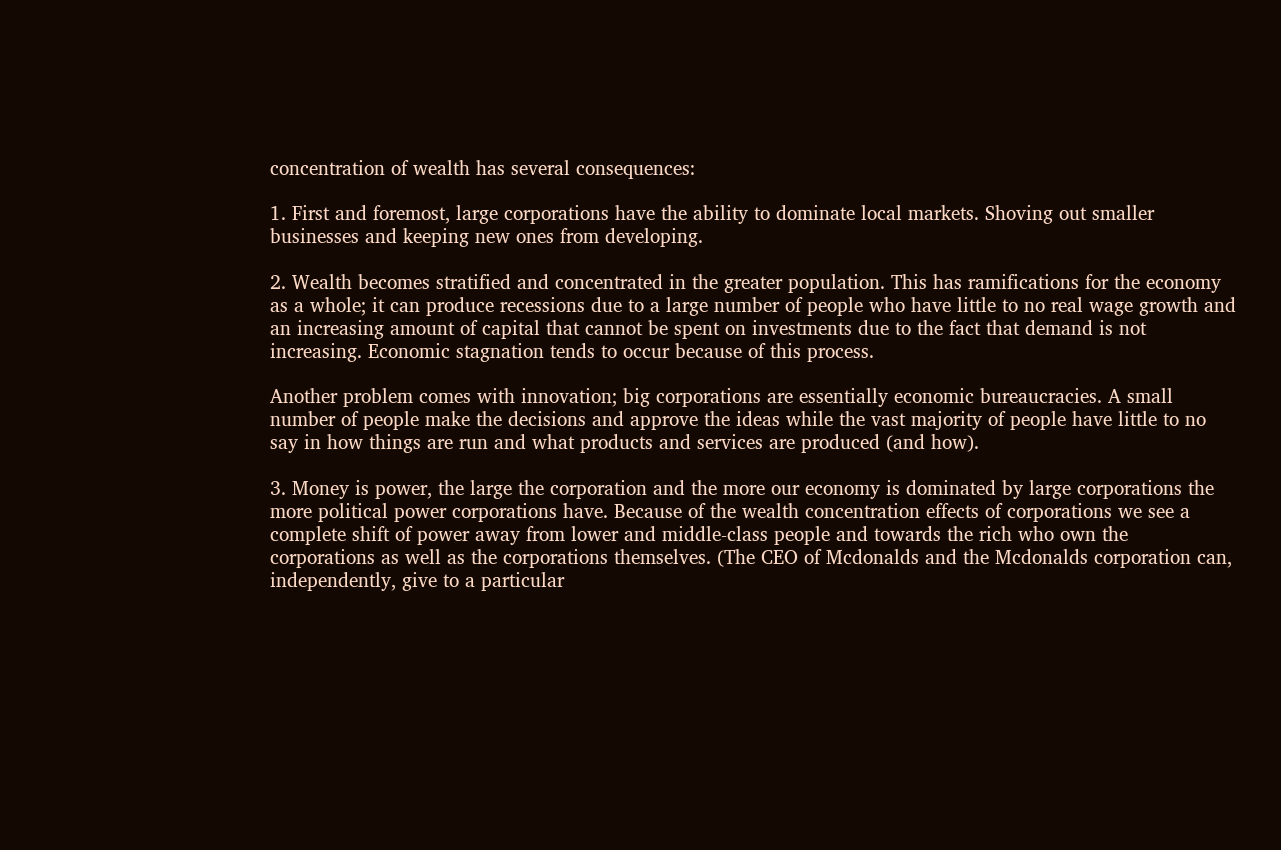concentration of wealth has several consequences:

1. First and foremost, large corporations have the ability to dominate local markets. Shoving out smaller businesses and keeping new ones from developing.

2. Wealth becomes stratified and concentrated in the greater population. This has ramifications for the economy as a whole; it can produce recessions due to a large number of people who have little to no real wage growth and an increasing amount of capital that cannot be spent on investments due to the fact that demand is not increasing. Economic stagnation tends to occur because of this process.

Another problem comes with innovation; big corporations are essentially economic bureaucracies. A small number of people make the decisions and approve the ideas while the vast majority of people have little to no say in how things are run and what products and services are produced (and how).

3. Money is power, the large the corporation and the more our economy is dominated by large corporations the more political power corporations have. Because of the wealth concentration effects of corporations we see a complete shift of power away from lower and middle-class people and towards the rich who own the corporations as well as the corporations themselves. (The CEO of Mcdonalds and the Mcdonalds corporation can, independently, give to a particular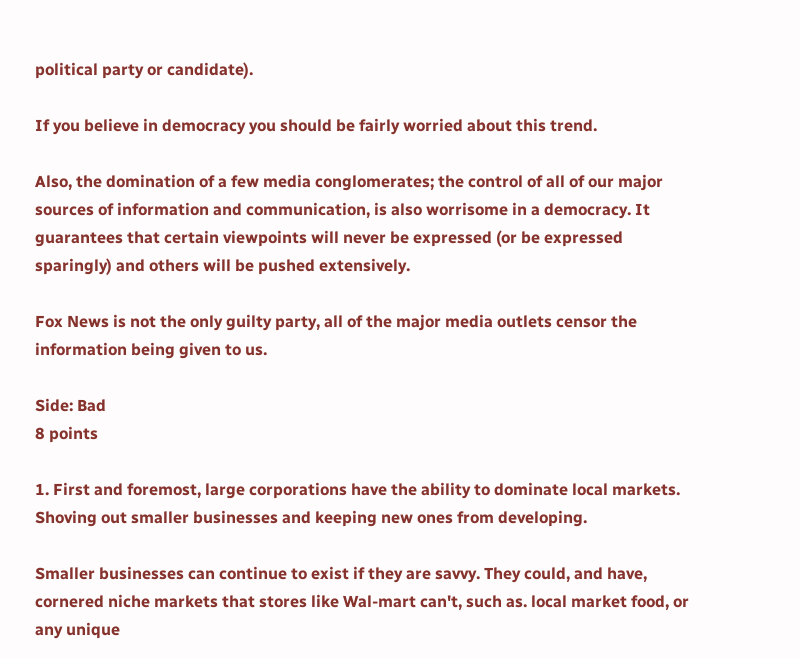political party or candidate).

If you believe in democracy you should be fairly worried about this trend.

Also, the domination of a few media conglomerates; the control of all of our major sources of information and communication, is also worrisome in a democracy. It guarantees that certain viewpoints will never be expressed (or be expressed sparingly) and others will be pushed extensively.

Fox News is not the only guilty party, all of the major media outlets censor the information being given to us.

Side: Bad
8 points

1. First and foremost, large corporations have the ability to dominate local markets. Shoving out smaller businesses and keeping new ones from developing.

Smaller businesses can continue to exist if they are savvy. They could, and have, cornered niche markets that stores like Wal-mart can't, such as. local market food, or any unique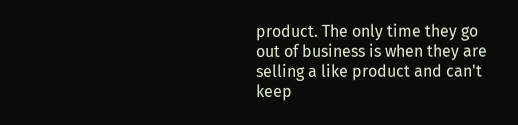product. The only time they go out of business is when they are selling a like product and can't keep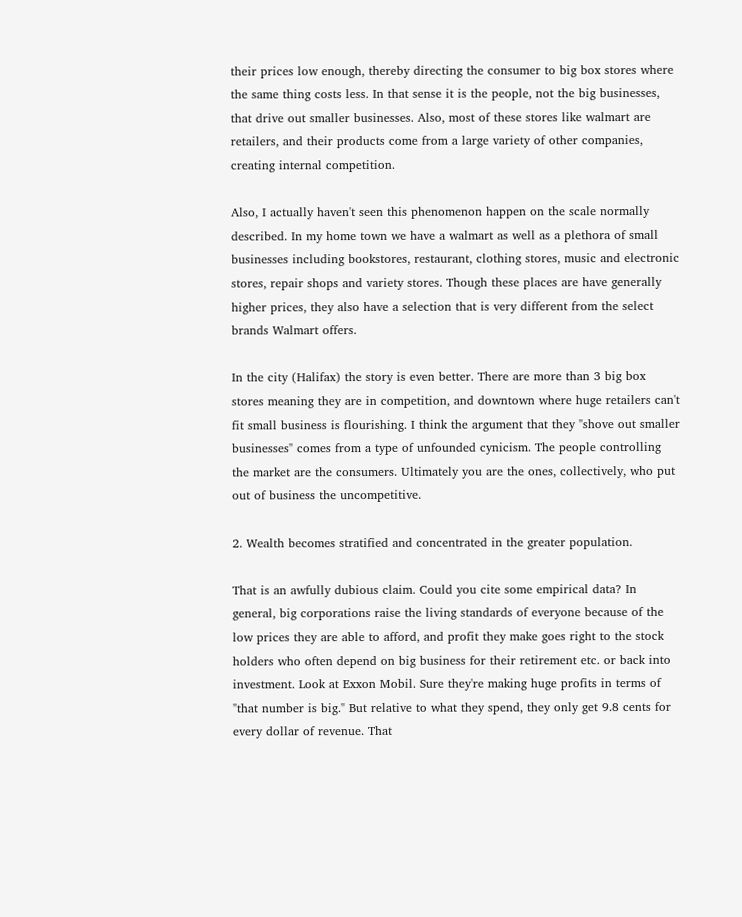their prices low enough, thereby directing the consumer to big box stores where the same thing costs less. In that sense it is the people, not the big businesses, that drive out smaller businesses. Also, most of these stores like walmart are retailers, and their products come from a large variety of other companies, creating internal competition.

Also, I actually haven't seen this phenomenon happen on the scale normally described. In my home town we have a walmart as well as a plethora of small businesses including bookstores, restaurant, clothing stores, music and electronic stores, repair shops and variety stores. Though these places are have generally higher prices, they also have a selection that is very different from the select brands Walmart offers.

In the city (Halifax) the story is even better. There are more than 3 big box stores meaning they are in competition, and downtown where huge retailers can't fit small business is flourishing. I think the argument that they "shove out smaller businesses" comes from a type of unfounded cynicism. The people controlling the market are the consumers. Ultimately you are the ones, collectively, who put out of business the uncompetitive.

2. Wealth becomes stratified and concentrated in the greater population.

That is an awfully dubious claim. Could you cite some empirical data? In general, big corporations raise the living standards of everyone because of the low prices they are able to afford, and profit they make goes right to the stock holders who often depend on big business for their retirement etc. or back into investment. Look at Exxon Mobil. Sure they're making huge profits in terms of "that number is big." But relative to what they spend, they only get 9.8 cents for every dollar of revenue. That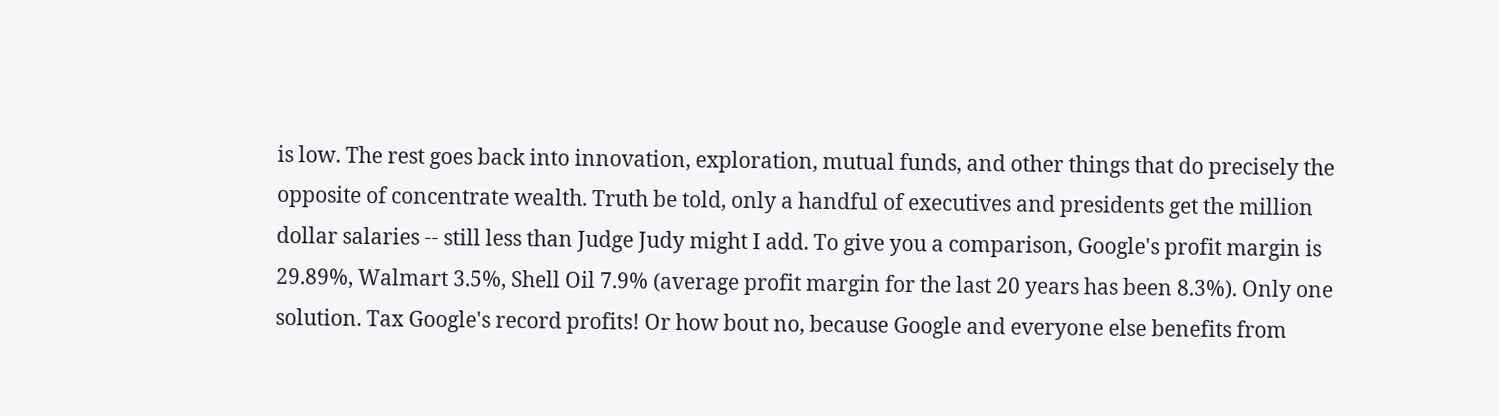is low. The rest goes back into innovation, exploration, mutual funds, and other things that do precisely the opposite of concentrate wealth. Truth be told, only a handful of executives and presidents get the million dollar salaries -- still less than Judge Judy might I add. To give you a comparison, Google's profit margin is 29.89%, Walmart 3.5%, Shell Oil 7.9% (average profit margin for the last 20 years has been 8.3%). Only one solution. Tax Google's record profits! Or how bout no, because Google and everyone else benefits from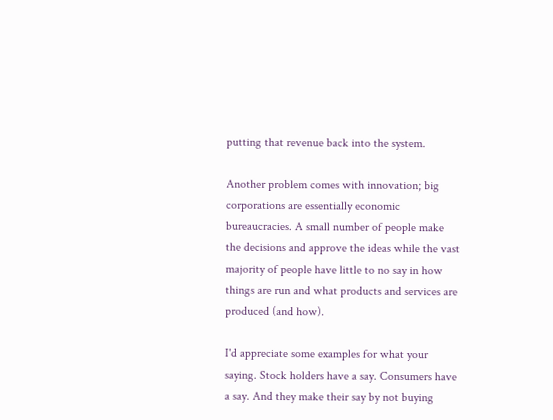putting that revenue back into the system.

Another problem comes with innovation; big corporations are essentially economic bureaucracies. A small number of people make the decisions and approve the ideas while the vast majority of people have little to no say in how things are run and what products and services are produced (and how).

I'd appreciate some examples for what your saying. Stock holders have a say. Consumers have a say. And they make their say by not buying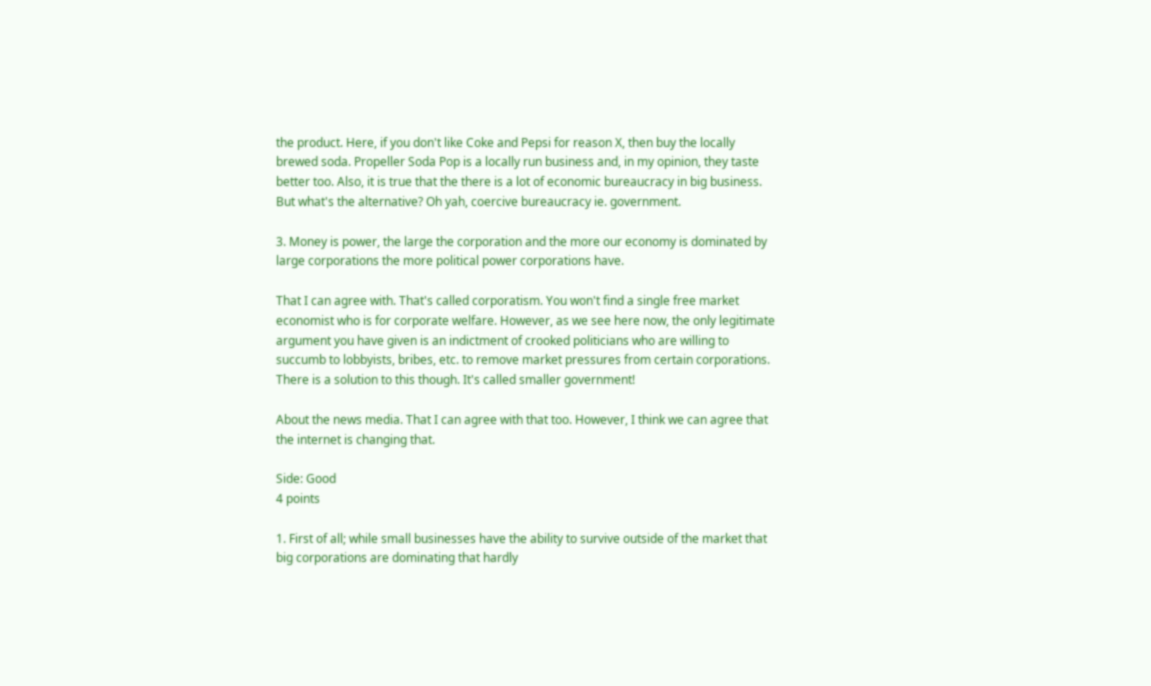the product. Here, if you don't like Coke and Pepsi for reason X, then buy the locally brewed soda. Propeller Soda Pop is a locally run business and, in my opinion, they taste better too. Also, it is true that the there is a lot of economic bureaucracy in big business. But what's the alternative? Oh yah, coercive bureaucracy ie. government.

3. Money is power, the large the corporation and the more our economy is dominated by large corporations the more political power corporations have.

That I can agree with. That's called corporatism. You won't find a single free market economist who is for corporate welfare. However, as we see here now, the only legitimate argument you have given is an indictment of crooked politicians who are willing to succumb to lobbyists, bribes, etc. to remove market pressures from certain corporations. There is a solution to this though. It's called smaller government!

About the news media. That I can agree with that too. However, I think we can agree that the internet is changing that.

Side: Good
4 points

1. First of all; while small businesses have the ability to survive outside of the market that big corporations are dominating that hardly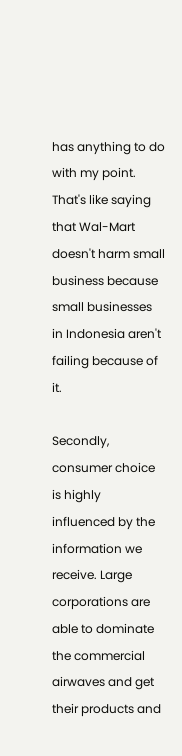has anything to do with my point. That's like saying that Wal-Mart doesn't harm small business because small businesses in Indonesia aren't failing because of it.

Secondly, consumer choice is highly influenced by the information we receive. Large corporations are able to dominate the commercial airwaves and get their products and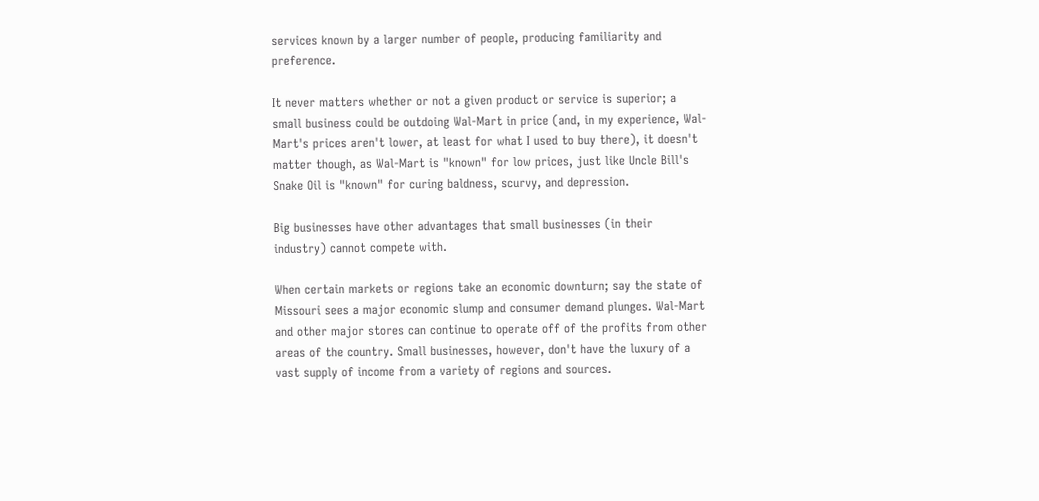services known by a larger number of people, producing familiarity and preference.

It never matters whether or not a given product or service is superior; a small business could be outdoing Wal-Mart in price (and, in my experience, Wal-Mart's prices aren't lower, at least for what I used to buy there), it doesn't matter though, as Wal-Mart is "known" for low prices, just like Uncle Bill's Snake Oil is "known" for curing baldness, scurvy, and depression.

Big businesses have other advantages that small businesses (in their industry) cannot compete with.

When certain markets or regions take an economic downturn; say the state of Missouri sees a major economic slump and consumer demand plunges. Wal-Mart and other major stores can continue to operate off of the profits from other areas of the country. Small businesses, however, don't have the luxury of a vast supply of income from a variety of regions and sources.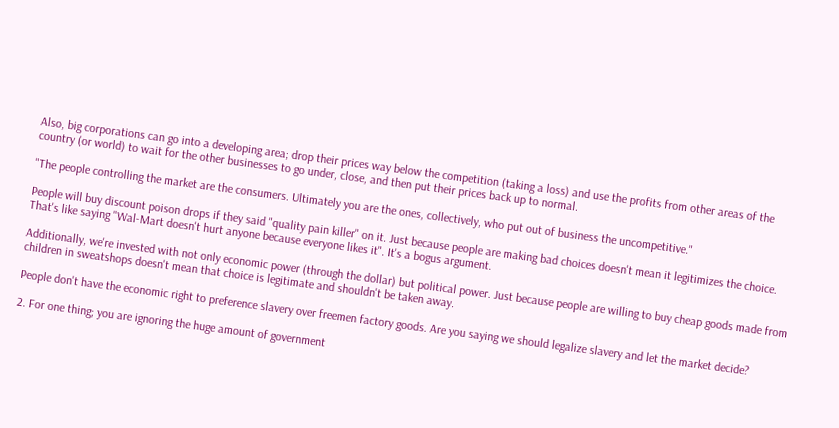Also, big corporations can go into a developing area; drop their prices way below the competition (taking a loss) and use the profits from other areas of the country (or world) to wait for the other businesses to go under, close, and then put their prices back up to normal.

"The people controlling the market are the consumers. Ultimately you are the ones, collectively, who put out of business the uncompetitive."

People will buy discount poison drops if they said "quality pain killer" on it. Just because people are making bad choices doesn't mean it legitimizes the choice. That's like saying "Wal-Mart doesn't hurt anyone because everyone likes it". It's a bogus argument.

Additionally, we're invested with not only economic power (through the dollar) but political power. Just because people are willing to buy cheap goods made from children in sweatshops doesn't mean that choice is legitimate and shouldn't be taken away.

People don't have the economic right to preference slavery over freemen factory goods. Are you saying we should legalize slavery and let the market decide?

2. For one thing; you are ignoring the huge amount of government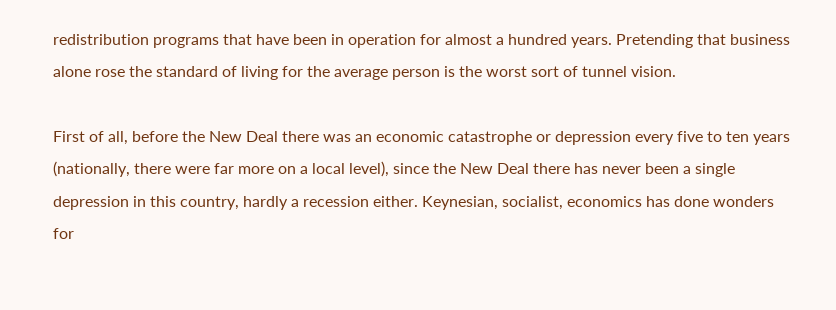redistribution programs that have been in operation for almost a hundred years. Pretending that business alone rose the standard of living for the average person is the worst sort of tunnel vision.

First of all, before the New Deal there was an economic catastrophe or depression every five to ten years (nationally, there were far more on a local level), since the New Deal there has never been a single depression in this country, hardly a recession either. Keynesian, socialist, economics has done wonders for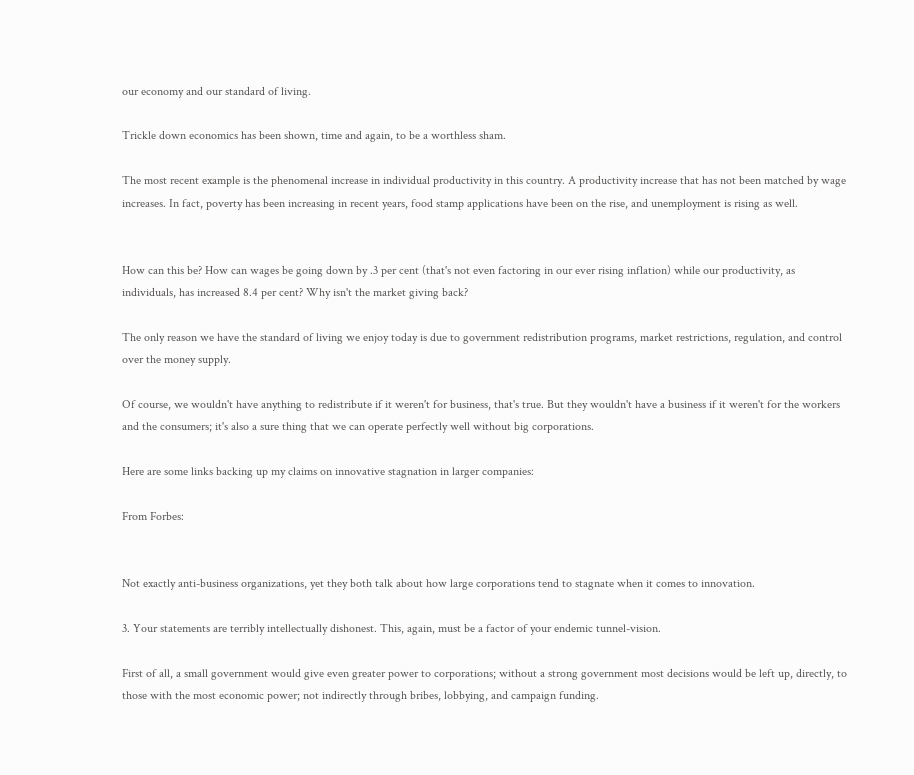our economy and our standard of living.

Trickle down economics has been shown, time and again, to be a worthless sham.

The most recent example is the phenomenal increase in individual productivity in this country. A productivity increase that has not been matched by wage increases. In fact, poverty has been increasing in recent years, food stamp applications have been on the rise, and unemployment is rising as well.


How can this be? How can wages be going down by .3 per cent (that's not even factoring in our ever rising inflation) while our productivity, as individuals, has increased 8.4 per cent? Why isn't the market giving back?

The only reason we have the standard of living we enjoy today is due to government redistribution programs, market restrictions, regulation, and control over the money supply.

Of course, we wouldn't have anything to redistribute if it weren't for business, that's true. But they wouldn't have a business if it weren't for the workers and the consumers; it's also a sure thing that we can operate perfectly well without big corporations.

Here are some links backing up my claims on innovative stagnation in larger companies:

From Forbes:


Not exactly anti-business organizations, yet they both talk about how large corporations tend to stagnate when it comes to innovation.

3. Your statements are terribly intellectually dishonest. This, again, must be a factor of your endemic tunnel-vision.

First of all, a small government would give even greater power to corporations; without a strong government most decisions would be left up, directly, to those with the most economic power; not indirectly through bribes, lobbying, and campaign funding.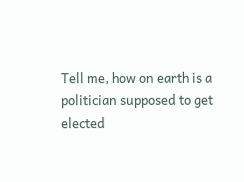Tell me, how on earth is a politician supposed to get elected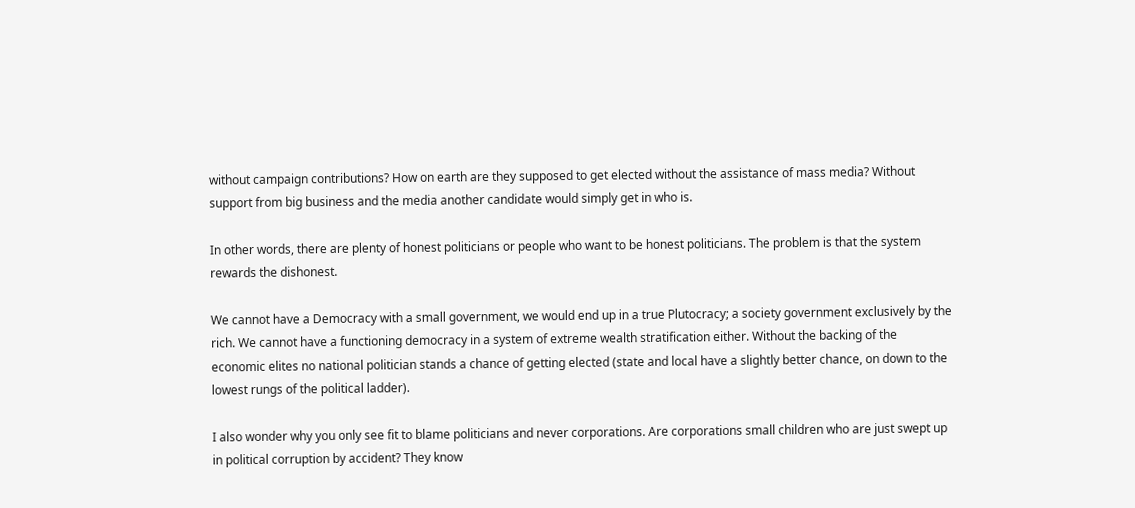without campaign contributions? How on earth are they supposed to get elected without the assistance of mass media? Without support from big business and the media another candidate would simply get in who is.

In other words, there are plenty of honest politicians or people who want to be honest politicians. The problem is that the system rewards the dishonest.

We cannot have a Democracy with a small government, we would end up in a true Plutocracy; a society government exclusively by the rich. We cannot have a functioning democracy in a system of extreme wealth stratification either. Without the backing of the economic elites no national politician stands a chance of getting elected (state and local have a slightly better chance, on down to the lowest rungs of the political ladder).

I also wonder why you only see fit to blame politicians and never corporations. Are corporations small children who are just swept up in political corruption by accident? They know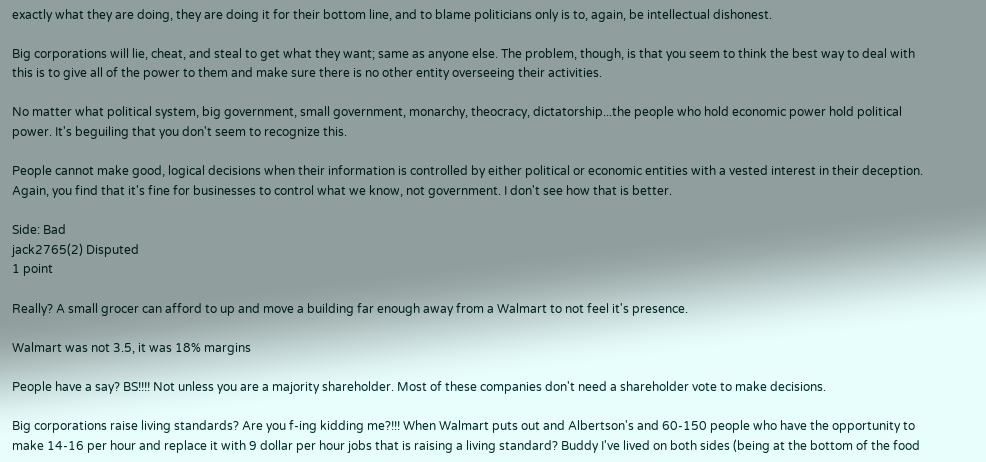exactly what they are doing, they are doing it for their bottom line, and to blame politicians only is to, again, be intellectual dishonest.

Big corporations will lie, cheat, and steal to get what they want; same as anyone else. The problem, though, is that you seem to think the best way to deal with this is to give all of the power to them and make sure there is no other entity overseeing their activities.

No matter what political system, big government, small government, monarchy, theocracy, dictatorship...the people who hold economic power hold political power. It's beguiling that you don't seem to recognize this.

People cannot make good, logical decisions when their information is controlled by either political or economic entities with a vested interest in their deception. Again, you find that it's fine for businesses to control what we know, not government. I don't see how that is better.

Side: Bad
jack2765(2) Disputed
1 point

Really? A small grocer can afford to up and move a building far enough away from a Walmart to not feel it's presence.

Walmart was not 3.5, it was 18% margins

People have a say? BS!!!! Not unless you are a majority shareholder. Most of these companies don't need a shareholder vote to make decisions.

Big corporations raise living standards? Are you f-ing kidding me?!!! When Walmart puts out and Albertson's and 60-150 people who have the opportunity to make 14-16 per hour and replace it with 9 dollar per hour jobs that is raising a living standard? Buddy I've lived on both sides (being at the bottom of the food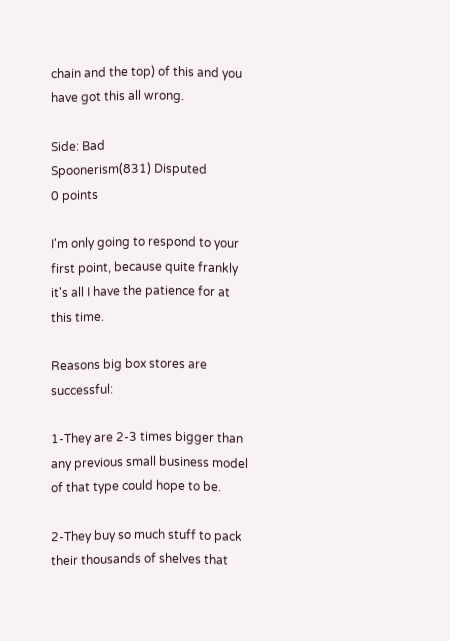chain and the top) of this and you have got this all wrong.

Side: Bad
Spoonerism(831) Disputed
0 points

I'm only going to respond to your first point, because quite frankly it's all I have the patience for at this time.

Reasons big box stores are successful:

1-They are 2-3 times bigger than any previous small business model of that type could hope to be.

2-They buy so much stuff to pack their thousands of shelves that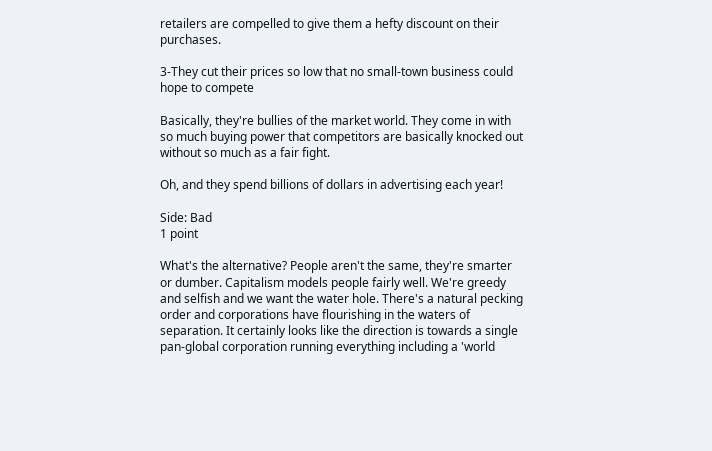retailers are compelled to give them a hefty discount on their purchases.

3-They cut their prices so low that no small-town business could hope to compete

Basically, they're bullies of the market world. They come in with so much buying power that competitors are basically knocked out without so much as a fair fight.

Oh, and they spend billions of dollars in advertising each year!

Side: Bad
1 point

What's the alternative? People aren't the same, they're smarter or dumber. Capitalism models people fairly well. We're greedy and selfish and we want the water hole. There's a natural pecking order and corporations have flourishing in the waters of separation. It certainly looks like the direction is towards a single pan-global corporation running everything including a 'world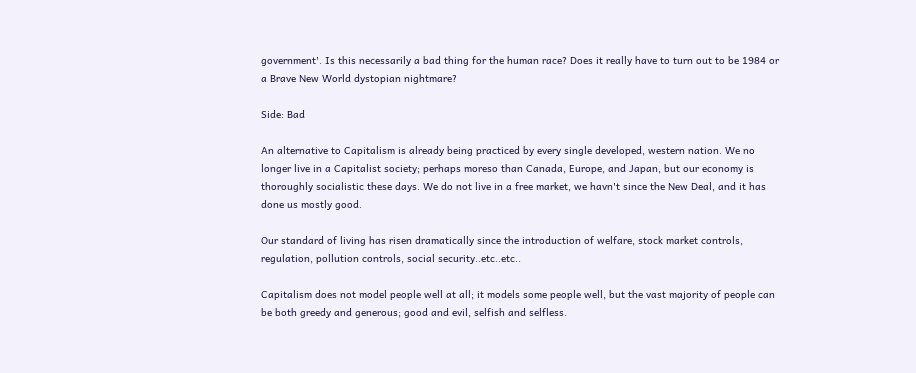government'. Is this necessarily a bad thing for the human race? Does it really have to turn out to be 1984 or a Brave New World dystopian nightmare?

Side: Bad

An alternative to Capitalism is already being practiced by every single developed, western nation. We no longer live in a Capitalist society; perhaps moreso than Canada, Europe, and Japan, but our economy is thoroughly socialistic these days. We do not live in a free market, we havn't since the New Deal, and it has done us mostly good.

Our standard of living has risen dramatically since the introduction of welfare, stock market controls, regulation, pollution controls, social security..etc..etc..

Capitalism does not model people well at all; it models some people well, but the vast majority of people can be both greedy and generous; good and evil, selfish and selfless.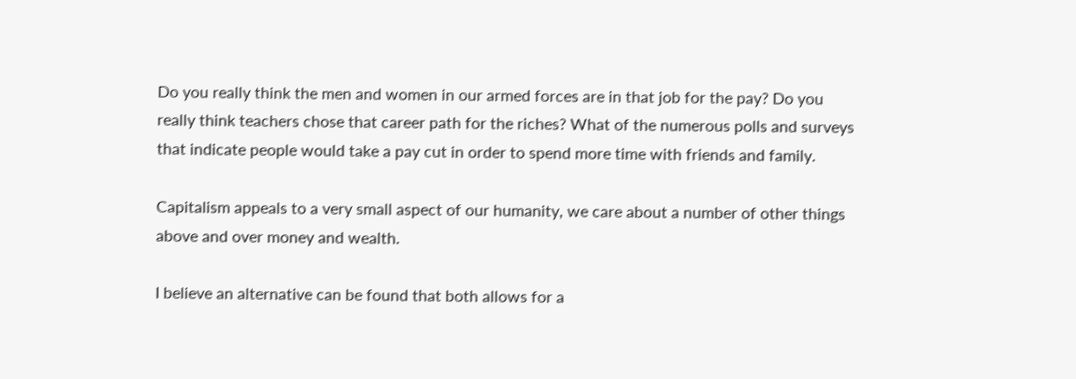Do you really think the men and women in our armed forces are in that job for the pay? Do you really think teachers chose that career path for the riches? What of the numerous polls and surveys that indicate people would take a pay cut in order to spend more time with friends and family.

Capitalism appeals to a very small aspect of our humanity, we care about a number of other things above and over money and wealth.

I believe an alternative can be found that both allows for a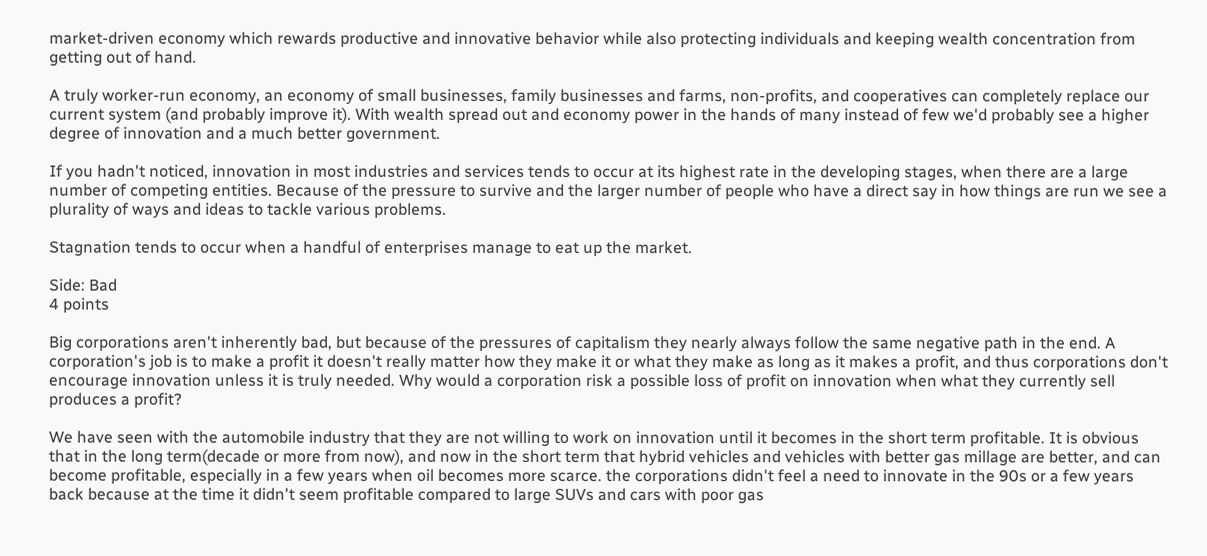market-driven economy which rewards productive and innovative behavior while also protecting individuals and keeping wealth concentration from getting out of hand.

A truly worker-run economy, an economy of small businesses, family businesses and farms, non-profits, and cooperatives can completely replace our current system (and probably improve it). With wealth spread out and economy power in the hands of many instead of few we'd probably see a higher degree of innovation and a much better government.

If you hadn't noticed, innovation in most industries and services tends to occur at its highest rate in the developing stages, when there are a large number of competing entities. Because of the pressure to survive and the larger number of people who have a direct say in how things are run we see a plurality of ways and ideas to tackle various problems.

Stagnation tends to occur when a handful of enterprises manage to eat up the market.

Side: Bad
4 points

Big corporations aren't inherently bad, but because of the pressures of capitalism they nearly always follow the same negative path in the end. A corporation's job is to make a profit it doesn't really matter how they make it or what they make as long as it makes a profit, and thus corporations don't encourage innovation unless it is truly needed. Why would a corporation risk a possible loss of profit on innovation when what they currently sell produces a profit?

We have seen with the automobile industry that they are not willing to work on innovation until it becomes in the short term profitable. It is obvious that in the long term(decade or more from now), and now in the short term that hybrid vehicles and vehicles with better gas millage are better, and can become profitable, especially in a few years when oil becomes more scarce. the corporations didn't feel a need to innovate in the 90s or a few years back because at the time it didn't seem profitable compared to large SUVs and cars with poor gas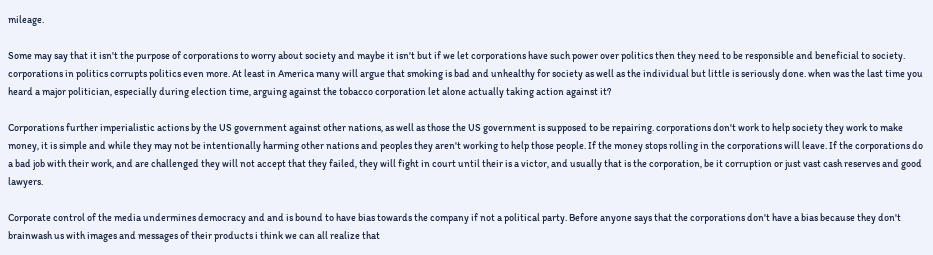mileage.

Some may say that it isn't the purpose of corporations to worry about society and maybe it isn't but if we let corporations have such power over politics then they need to be responsible and beneficial to society. corporations in politics corrupts politics even more. At least in America many will argue that smoking is bad and unhealthy for society as well as the individual but little is seriously done. when was the last time you heard a major politician, especially during election time, arguing against the tobacco corporation let alone actually taking action against it?

Corporations further imperialistic actions by the US government against other nations, as well as those the US government is supposed to be repairing. corporations don't work to help society they work to make money, it is simple and while they may not be intentionally harming other nations and peoples they aren't working to help those people. If the money stops rolling in the corporations will leave. If the corporations do a bad job with their work, and are challenged they will not accept that they failed, they will fight in court until their is a victor, and usually that is the corporation, be it corruption or just vast cash reserves and good lawyers.

Corporate control of the media undermines democracy and and is bound to have bias towards the company if not a political party. Before anyone says that the corporations don't have a bias because they don't brainwash us with images and messages of their products i think we can all realize that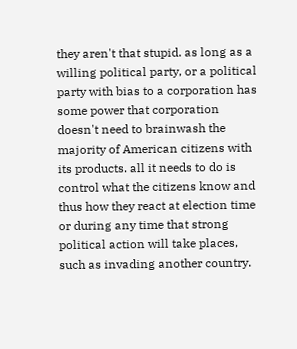they aren't that stupid. as long as a willing political party, or a political party with bias to a corporation has some power that corporation doesn't need to brainwash the majority of American citizens with its products. all it needs to do is control what the citizens know and thus how they react at election time or during any time that strong political action will take places, such as invading another country.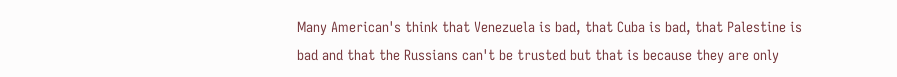Many American's think that Venezuela is bad, that Cuba is bad, that Palestine is bad and that the Russians can't be trusted but that is because they are only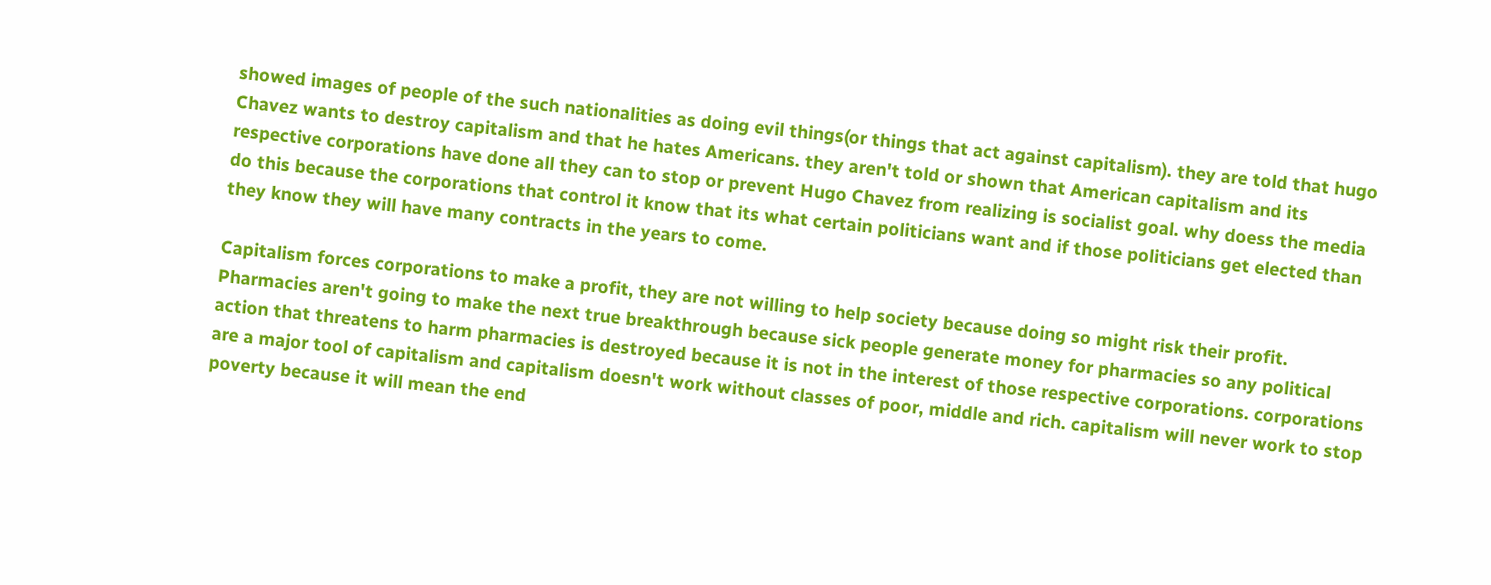showed images of people of the such nationalities as doing evil things(or things that act against capitalism). they are told that hugo Chavez wants to destroy capitalism and that he hates Americans. they aren't told or shown that American capitalism and its respective corporations have done all they can to stop or prevent Hugo Chavez from realizing is socialist goal. why doess the media do this because the corporations that control it know that its what certain politicians want and if those politicians get elected than they know they will have many contracts in the years to come.

Capitalism forces corporations to make a profit, they are not willing to help society because doing so might risk their profit. Pharmacies aren't going to make the next true breakthrough because sick people generate money for pharmacies so any political action that threatens to harm pharmacies is destroyed because it is not in the interest of those respective corporations. corporations are a major tool of capitalism and capitalism doesn't work without classes of poor, middle and rich. capitalism will never work to stop poverty because it will mean the end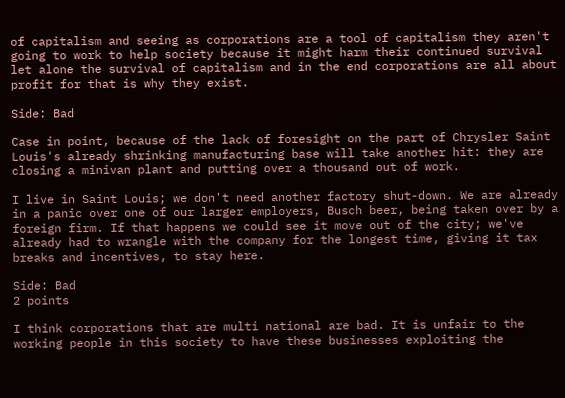of capitalism and seeing as corporations are a tool of capitalism they aren't going to work to help society because it might harm their continued survival let alone the survival of capitalism and in the end corporations are all about profit for that is why they exist.

Side: Bad

Case in point, because of the lack of foresight on the part of Chrysler Saint Louis's already shrinking manufacturing base will take another hit: they are closing a minivan plant and putting over a thousand out of work.

I live in Saint Louis; we don't need another factory shut-down. We are already in a panic over one of our larger employers, Busch beer, being taken over by a foreign firm. If that happens we could see it move out of the city; we've already had to wrangle with the company for the longest time, giving it tax breaks and incentives, to stay here.

Side: Bad
2 points

I think corporations that are multi national are bad. It is unfair to the working people in this society to have these businesses exploiting the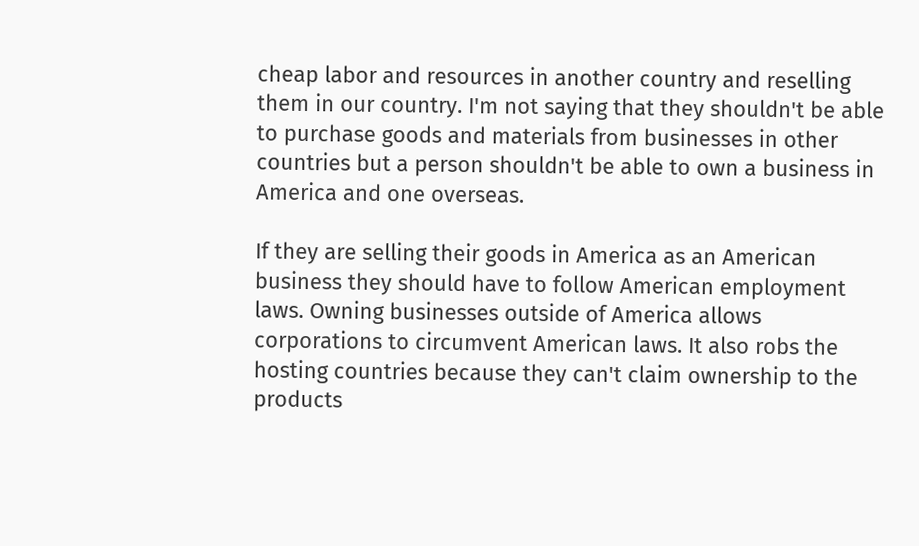cheap labor and resources in another country and reselling them in our country. I'm not saying that they shouldn't be able to purchase goods and materials from businesses in other countries but a person shouldn't be able to own a business in America and one overseas.

If they are selling their goods in America as an American business they should have to follow American employment laws. Owning businesses outside of America allows corporations to circumvent American laws. It also robs the hosting countries because they can't claim ownership to the products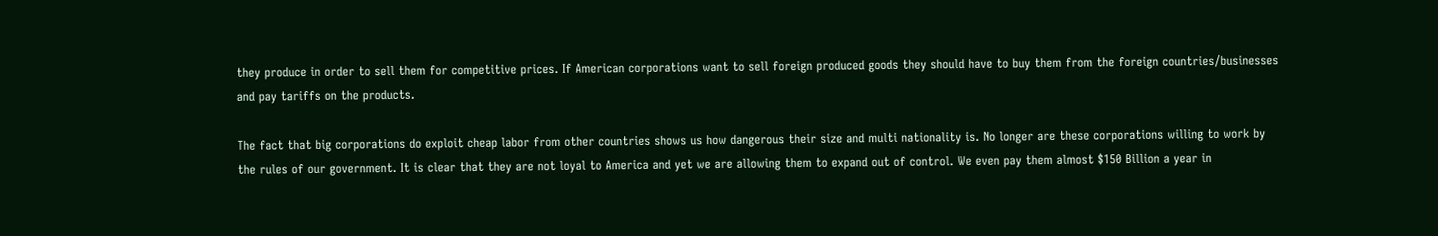they produce in order to sell them for competitive prices. If American corporations want to sell foreign produced goods they should have to buy them from the foreign countries/businesses and pay tariffs on the products.

The fact that big corporations do exploit cheap labor from other countries shows us how dangerous their size and multi nationality is. No longer are these corporations willing to work by the rules of our government. It is clear that they are not loyal to America and yet we are allowing them to expand out of control. We even pay them almost $150 Billion a year in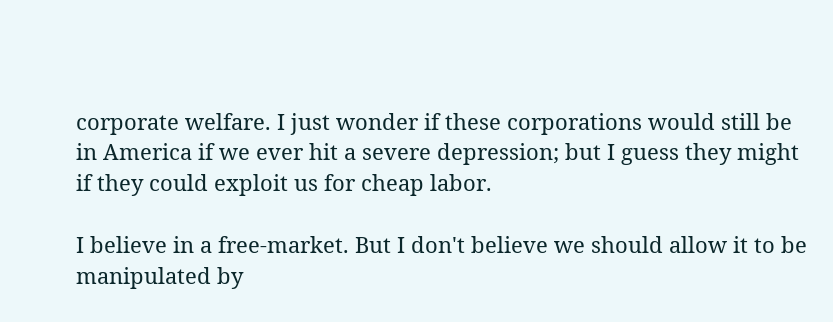corporate welfare. I just wonder if these corporations would still be in America if we ever hit a severe depression; but I guess they might if they could exploit us for cheap labor.

I believe in a free-market. But I don't believe we should allow it to be manipulated by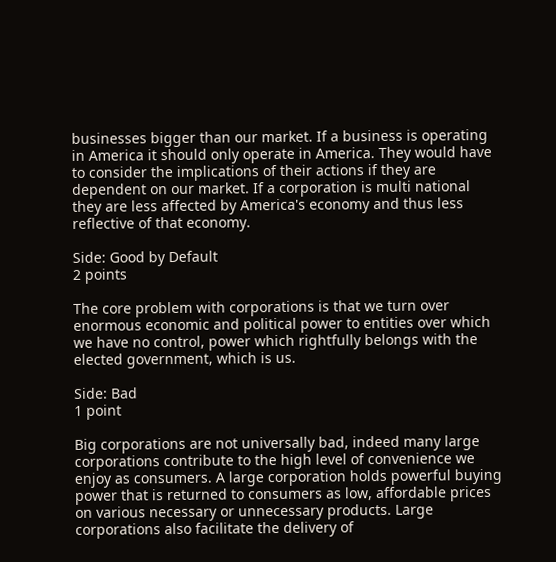businesses bigger than our market. If a business is operating in America it should only operate in America. They would have to consider the implications of their actions if they are dependent on our market. If a corporation is multi national they are less affected by America's economy and thus less reflective of that economy.

Side: Good by Default
2 points

The core problem with corporations is that we turn over enormous economic and political power to entities over which we have no control, power which rightfully belongs with the elected government, which is us.

Side: Bad
1 point

Big corporations are not universally bad, indeed many large corporations contribute to the high level of convenience we enjoy as consumers. A large corporation holds powerful buying power that is returned to consumers as low, affordable prices on various necessary or unnecessary products. Large corporations also facilitate the delivery of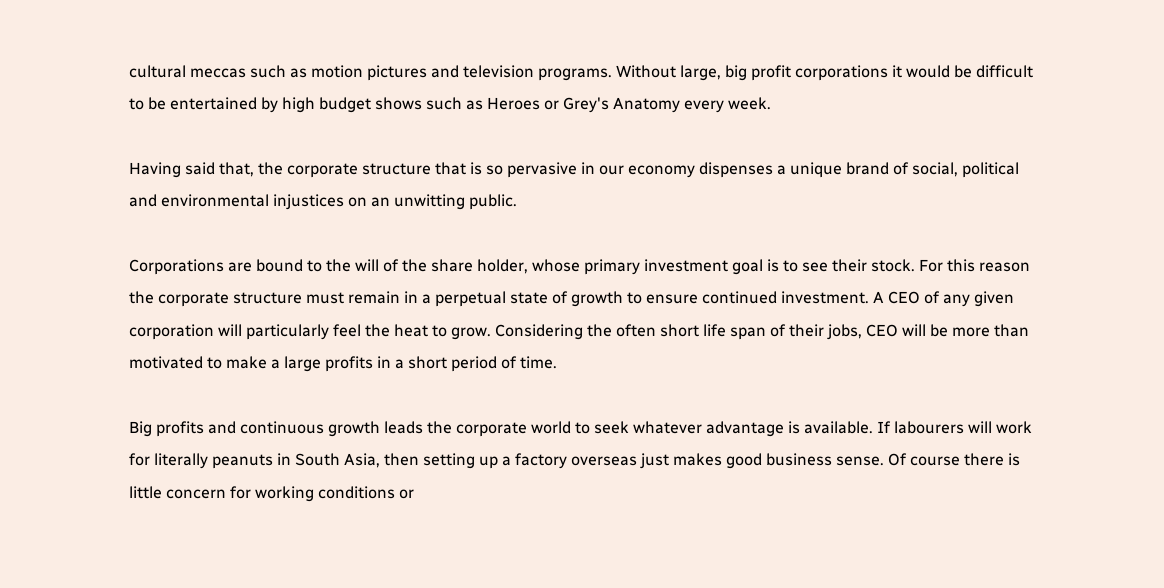cultural meccas such as motion pictures and television programs. Without large, big profit corporations it would be difficult to be entertained by high budget shows such as Heroes or Grey's Anatomy every week.

Having said that, the corporate structure that is so pervasive in our economy dispenses a unique brand of social, political and environmental injustices on an unwitting public.

Corporations are bound to the will of the share holder, whose primary investment goal is to see their stock. For this reason the corporate structure must remain in a perpetual state of growth to ensure continued investment. A CEO of any given corporation will particularly feel the heat to grow. Considering the often short life span of their jobs, CEO will be more than motivated to make a large profits in a short period of time.

Big profits and continuous growth leads the corporate world to seek whatever advantage is available. If labourers will work for literally peanuts in South Asia, then setting up a factory overseas just makes good business sense. Of course there is little concern for working conditions or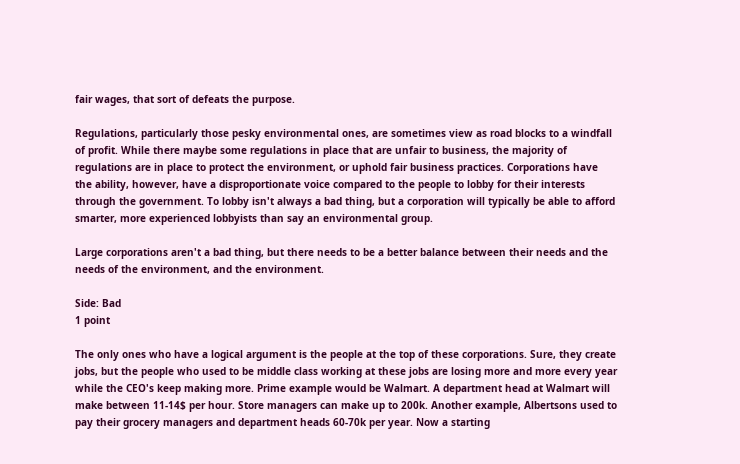fair wages, that sort of defeats the purpose.

Regulations, particularly those pesky environmental ones, are sometimes view as road blocks to a windfall of profit. While there maybe some regulations in place that are unfair to business, the majority of regulations are in place to protect the environment, or uphold fair business practices. Corporations have the ability, however, have a disproportionate voice compared to the people to lobby for their interests through the government. To lobby isn't always a bad thing, but a corporation will typically be able to afford smarter, more experienced lobbyists than say an environmental group.

Large corporations aren't a bad thing, but there needs to be a better balance between their needs and the needs of the environment, and the environment.

Side: Bad
1 point

The only ones who have a logical argument is the people at the top of these corporations. Sure, they create jobs, but the people who used to be middle class working at these jobs are losing more and more every year while the CEO's keep making more. Prime example would be Walmart. A department head at Walmart will make between 11-14$ per hour. Store managers can make up to 200k. Another example, Albertsons used to pay their grocery managers and department heads 60-70k per year. Now a starting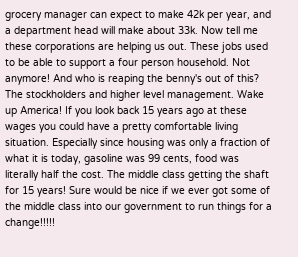grocery manager can expect to make 42k per year, and a department head will make about 33k. Now tell me these corporations are helping us out. These jobs used to be able to support a four person household. Not anymore! And who is reaping the benny's out of this? The stockholders and higher level management. Wake up America! If you look back 15 years ago at these wages you could have a pretty comfortable living situation. Especially since housing was only a fraction of what it is today, gasoline was 99 cents, food was literally half the cost. The middle class getting the shaft for 15 years! Sure would be nice if we ever got some of the middle class into our government to run things for a change!!!!!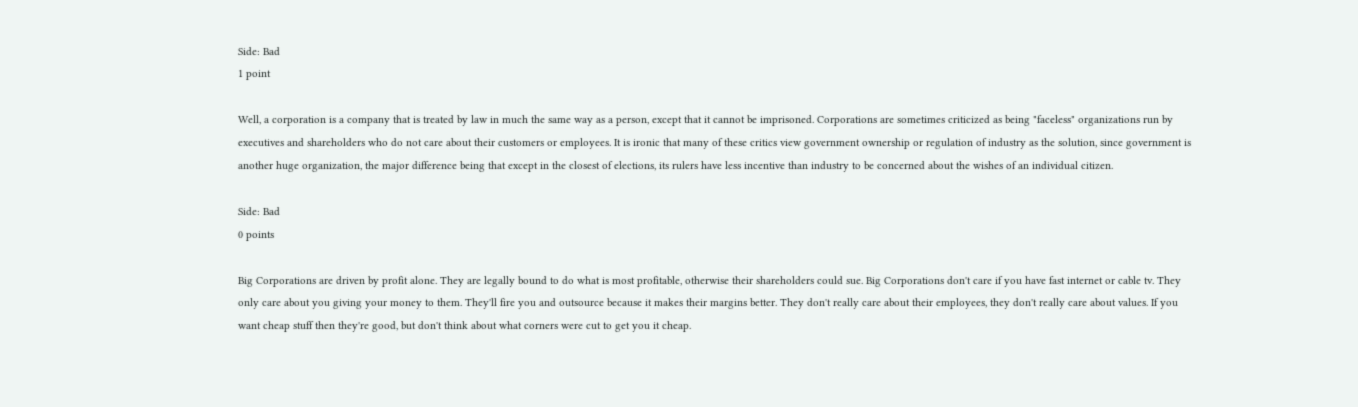Side: Bad
1 point

Well, a corporation is a company that is treated by law in much the same way as a person, except that it cannot be imprisoned. Corporations are sometimes criticized as being "faceless" organizations run by executives and shareholders who do not care about their customers or employees. It is ironic that many of these critics view government ownership or regulation of industry as the solution, since government is another huge organization, the major difference being that except in the closest of elections, its rulers have less incentive than industry to be concerned about the wishes of an individual citizen.

Side: Bad
0 points

Big Corporations are driven by profit alone. They are legally bound to do what is most profitable, otherwise their shareholders could sue. Big Corporations don't care if you have fast internet or cable tv. They only care about you giving your money to them. They'll fire you and outsource because it makes their margins better. They don't really care about their employees, they don't really care about values. If you want cheap stuff then they're good, but don't think about what corners were cut to get you it cheap.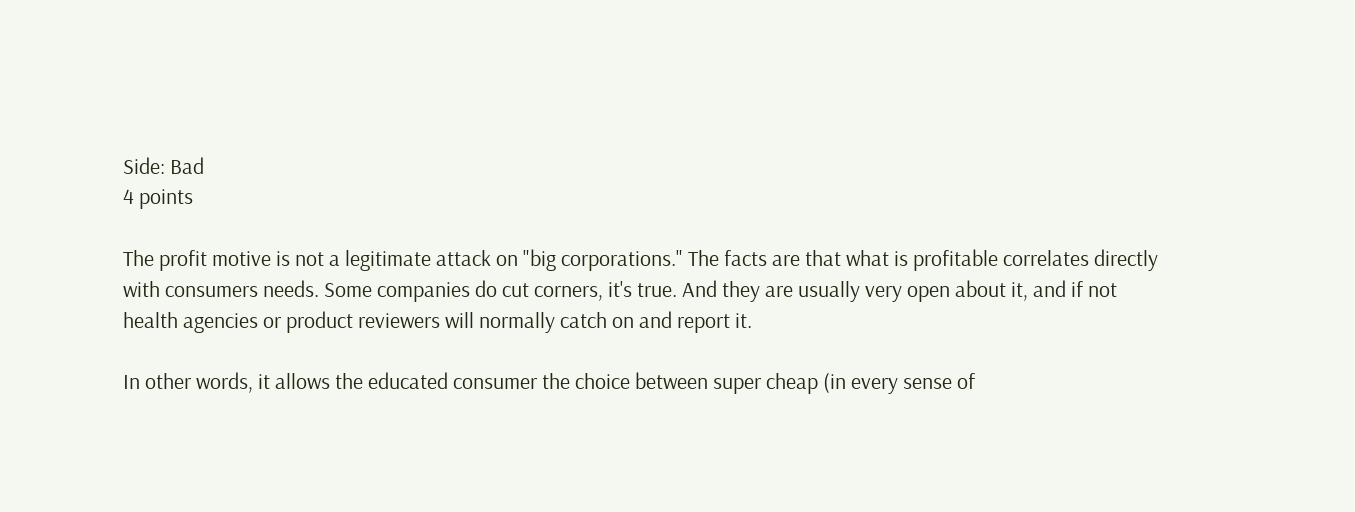Side: Bad
4 points

The profit motive is not a legitimate attack on "big corporations." The facts are that what is profitable correlates directly with consumers needs. Some companies do cut corners, it's true. And they are usually very open about it, and if not health agencies or product reviewers will normally catch on and report it.

In other words, it allows the educated consumer the choice between super cheap (in every sense of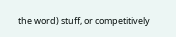the word) stuff, or competitively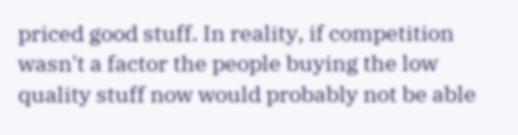priced good stuff. In reality, if competition wasn't a factor the people buying the low quality stuff now would probably not be able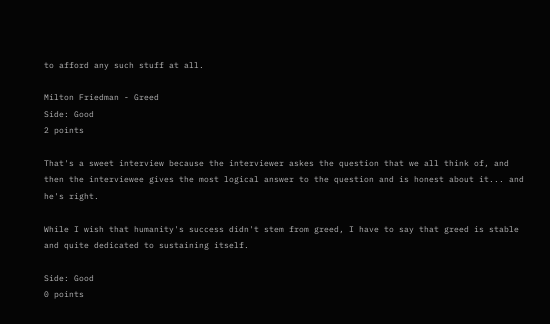to afford any such stuff at all.

Milton Friedman - Greed
Side: Good
2 points

That's a sweet interview because the interviewer askes the question that we all think of, and then the interviewee gives the most logical answer to the question and is honest about it... and he's right.

While I wish that humanity's success didn't stem from greed, I have to say that greed is stable and quite dedicated to sustaining itself.

Side: Good
0 points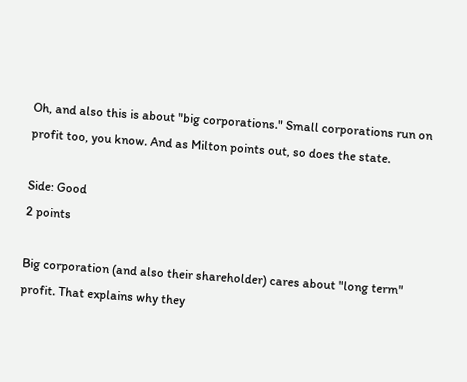Oh, and also this is about "big corporations." Small corporations run on profit too, you know. And as Milton points out, so does the state.

Side: Good
2 points

Big corporation (and also their shareholder) cares about "long term" profit. That explains why they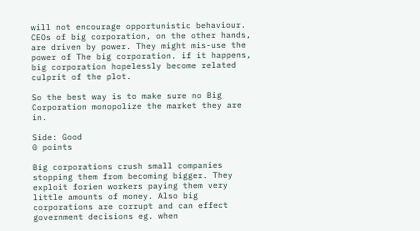will not encourage opportunistic behaviour. CEOs of big corporation, on the other hands, are driven by power. They might mis-use the power of The big corporation. if it happens, big corporation hopelessly become related culprit of the plot.

So the best way is to make sure no Big Corporation monopolize the market they are in.

Side: Good
0 points

Big corporations crush small companies stopping them from becoming bigger. They exploit forien workers paying them very little amounts of money. Also big corporations are corrupt and can effect government decisions eg. when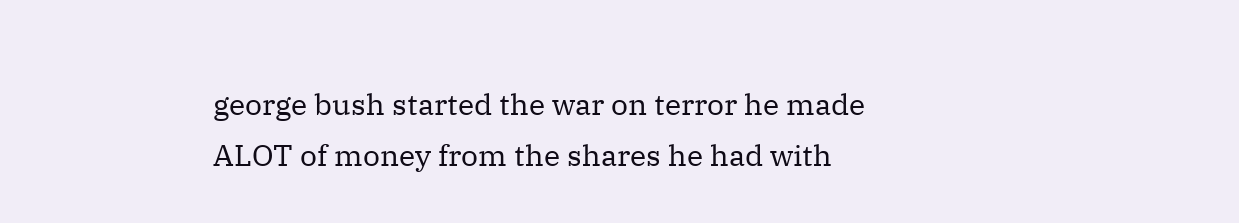george bush started the war on terror he made ALOT of money from the shares he had with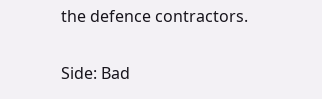the defence contractors.

Side: Bad